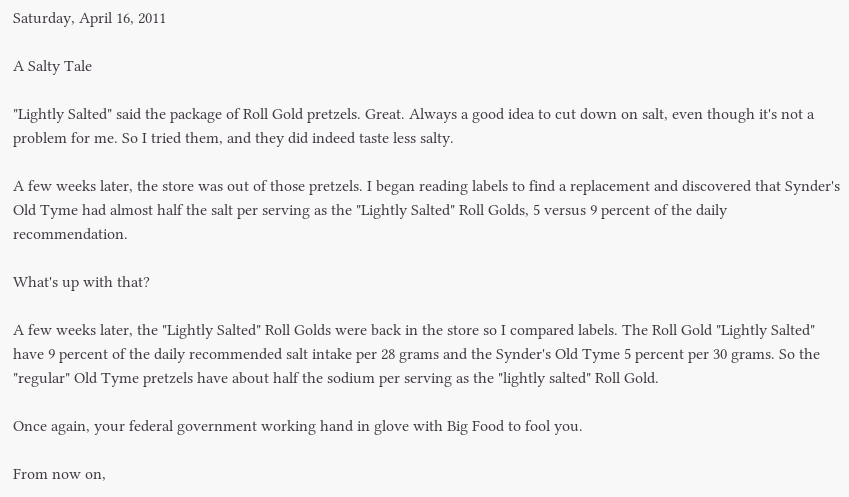Saturday, April 16, 2011

A Salty Tale

"Lightly Salted" said the package of Roll Gold pretzels. Great. Always a good idea to cut down on salt, even though it's not a problem for me. So I tried them, and they did indeed taste less salty.

A few weeks later, the store was out of those pretzels. I began reading labels to find a replacement and discovered that Synder's Old Tyme had almost half the salt per serving as the "Lightly Salted" Roll Golds, 5 versus 9 percent of the daily recommendation.

What's up with that?

A few weeks later, the "Lightly Salted" Roll Golds were back in the store so I compared labels. The Roll Gold "Lightly Salted" have 9 percent of the daily recommended salt intake per 28 grams and the Synder's Old Tyme 5 percent per 30 grams. So the "regular" Old Tyme pretzels have about half the sodium per serving as the "lightly salted" Roll Gold.

Once again, your federal government working hand in glove with Big Food to fool you.

From now on,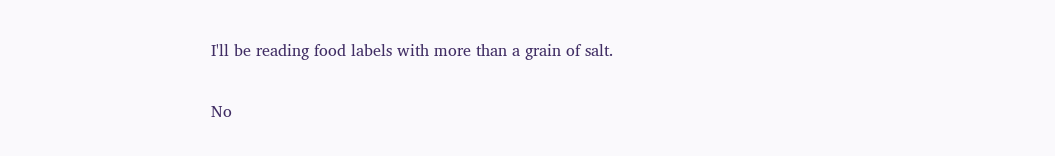I'll be reading food labels with more than a grain of salt.

No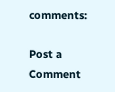comments:

Post a Comment